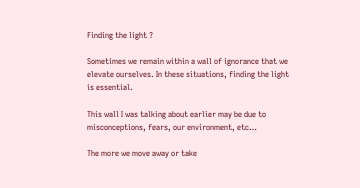Finding the light ?

Sometimes we remain within a wall of ignorance that we elevate ourselves. In these situations, finding the light is essential.

This wall I was talking about earlier may be due to misconceptions, fears, our environment, etc…

The more we move away or take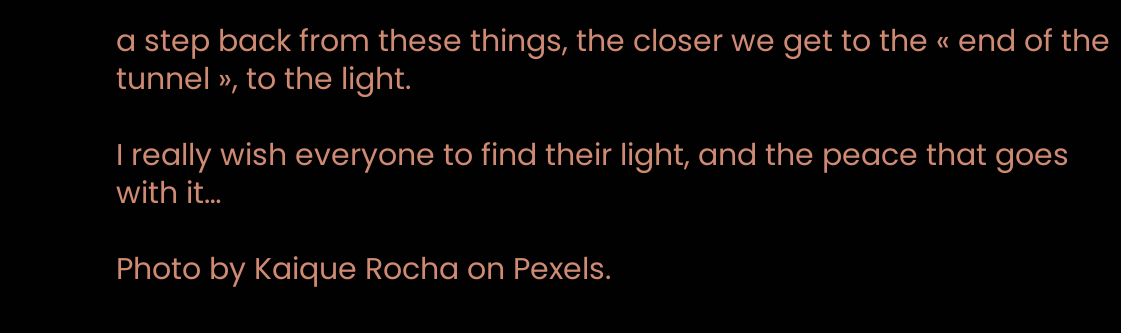a step back from these things, the closer we get to the « end of the tunnel », to the light.

I really wish everyone to find their light, and the peace that goes with it…

Photo by Kaique Rocha on Pexels.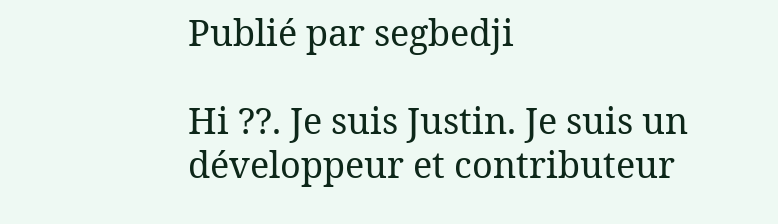Publié par segbedji

Hi ??. Je suis Justin. Je suis un développeur et contributeur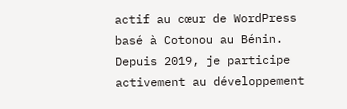actif au cœur de WordPress basé à Cotonou au Bénin. Depuis 2019, je participe activement au développement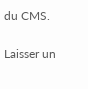du CMS.

Laisser un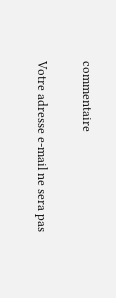commentaire

Votre adresse e-mail ne sera pas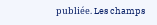publiée. Les champs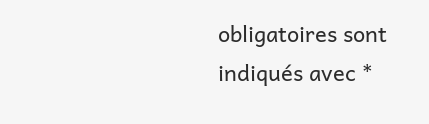obligatoires sont indiqués avec *